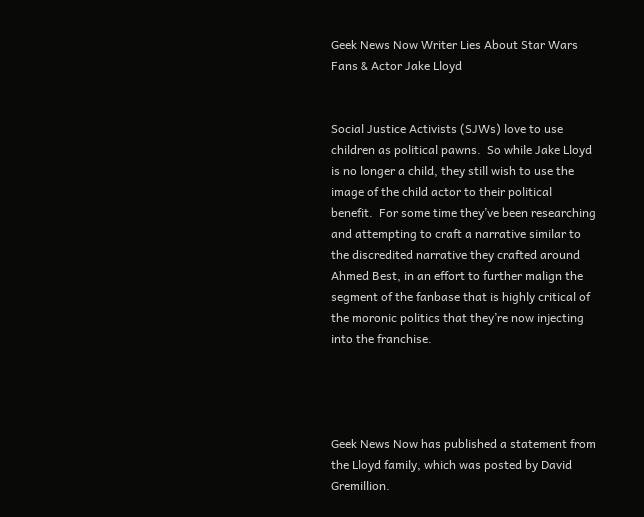Geek News Now Writer Lies About Star Wars Fans & Actor Jake Lloyd


Social Justice Activists (SJWs) love to use children as political pawns.  So while Jake Lloyd is no longer a child, they still wish to use the image of the child actor to their political benefit.  For some time they’ve been researching and attempting to craft a narrative similar to the discredited narrative they crafted around Ahmed Best, in an effort to further malign the segment of the fanbase that is highly critical of the moronic politics that they’re now injecting into the franchise.




Geek News Now has published a statement from the Lloyd family, which was posted by David Gremillion.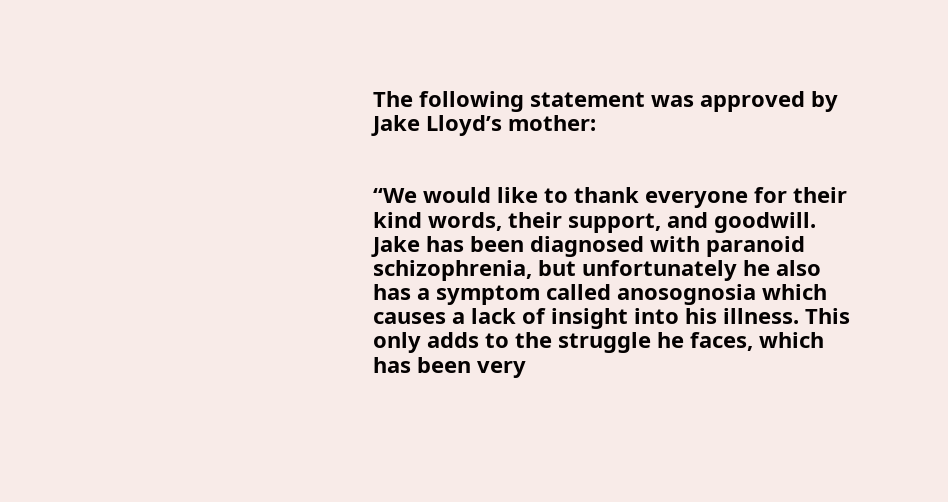The following statement was approved by Jake Lloyd’s mother:


“We would like to thank everyone for their kind words, their support, and goodwill. Jake has been diagnosed with paranoid schizophrenia, but unfortunately he also has a symptom called anosognosia which causes a lack of insight into his illness. This only adds to the struggle he faces, which has been very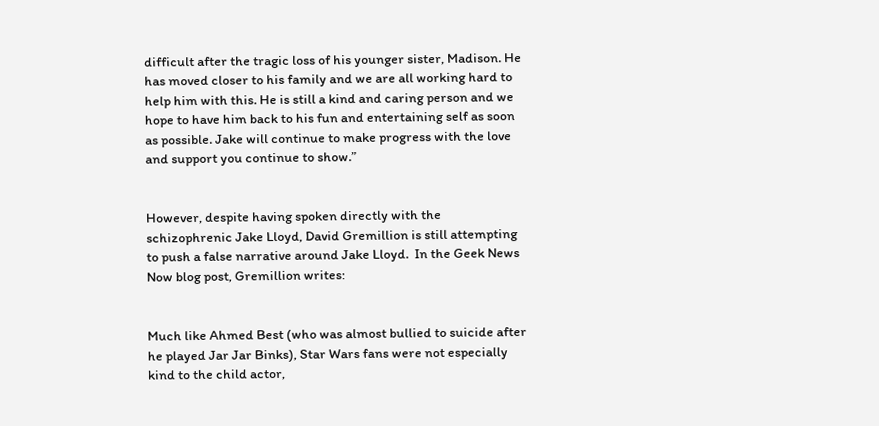difficult after the tragic loss of his younger sister, Madison. He has moved closer to his family and we are all working hard to help him with this. He is still a kind and caring person and we hope to have him back to his fun and entertaining self as soon as possible. Jake will continue to make progress with the love and support you continue to show.”


However, despite having spoken directly with the schizophrenic Jake Lloyd, David Gremillion is still attempting to push a false narrative around Jake Lloyd.  In the Geek News Now blog post, Gremillion writes:


Much like Ahmed Best (who was almost bullied to suicide after he played Jar Jar Binks), Star Wars fans were not especially kind to the child actor,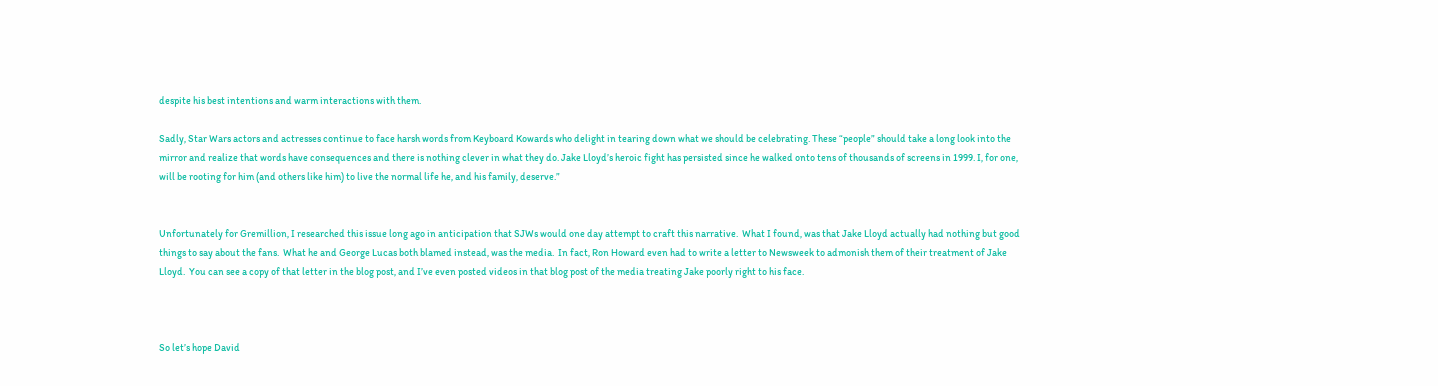despite his best intentions and warm interactions with them.

Sadly, Star Wars actors and actresses continue to face harsh words from Keyboard Kowards who delight in tearing down what we should be celebrating. These “people” should take a long look into the mirror and realize that words have consequences and there is nothing clever in what they do. Jake Lloyd’s heroic fight has persisted since he walked onto tens of thousands of screens in 1999. I, for one, will be rooting for him (and others like him) to live the normal life he, and his family, deserve.”


Unfortunately for Gremillion, I researched this issue long ago in anticipation that SJWs would one day attempt to craft this narrative.  What I found, was that Jake Lloyd actually had nothing but good things to say about the fans.  What he and George Lucas both blamed instead, was the media.  In fact, Ron Howard even had to write a letter to Newsweek to admonish them of their treatment of Jake Lloyd.  You can see a copy of that letter in the blog post, and I’ve even posted videos in that blog post of the media treating Jake poorly right to his face.



So let’s hope David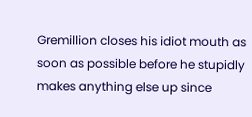Gremillion closes his idiot mouth as soon as possible before he stupidly makes anything else up since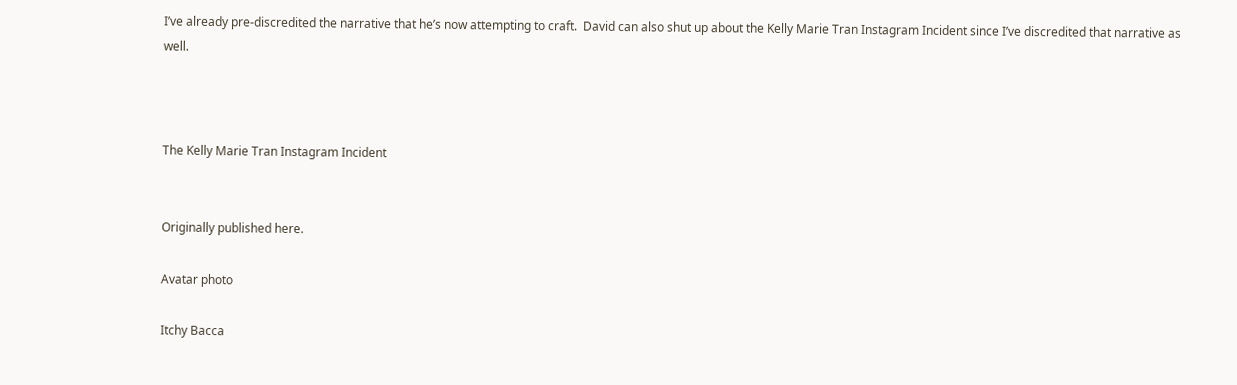I’ve already pre-discredited the narrative that he’s now attempting to craft.  David can also shut up about the Kelly Marie Tran Instagram Incident since I’ve discredited that narrative as well.



The Kelly Marie Tran Instagram Incident


Originally published here.

Avatar photo

Itchy Bacca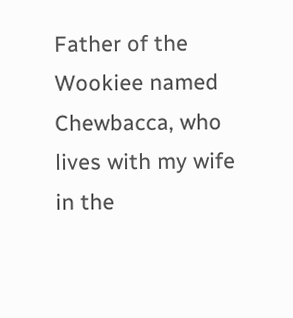Father of the Wookiee named Chewbacca, who lives with my wife in the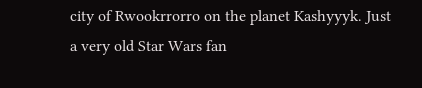city of Rwookrrorro on the planet Kashyyyk. Just a very old Star Wars fan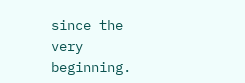since the very beginning.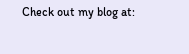Check out my blog at: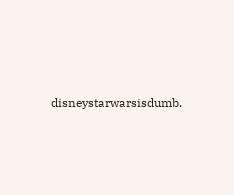disneystarwarsisdumb.